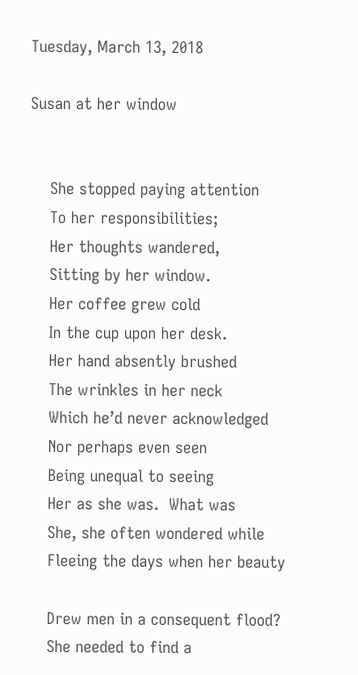Tuesday, March 13, 2018

Susan at her window


    She stopped paying attention
    To her responsibilities;
    Her thoughts wandered,
    Sitting by her window.
    Her coffee grew cold
    In the cup upon her desk.
    Her hand absently brushed
    The wrinkles in her neck
    Which he’d never acknowledged
    Nor perhaps even seen
    Being unequal to seeing
    Her as she was.  What was
    She, she often wondered while
    Fleeing the days when her beauty

    Drew men in a consequent flood?
    She needed to find a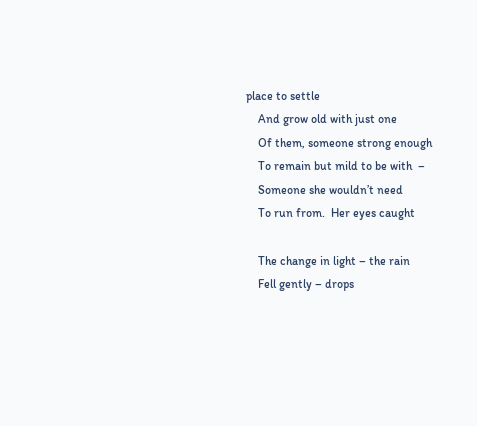place to settle
    And grow old with just one
    Of them, someone strong enough
    To remain but mild to be with  –
    Someone she wouldn’t need
    To run from.  Her eyes caught

    The change in light – the rain
    Fell gently – drops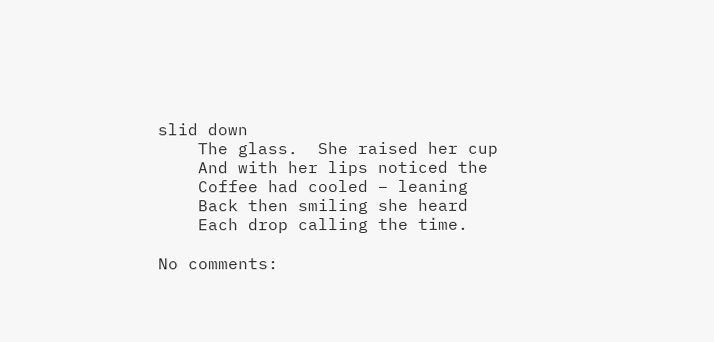slid down
    The glass.  She raised her cup
    And with her lips noticed the
    Coffee had cooled – leaning
    Back then smiling she heard
    Each drop calling the time.

No comments: